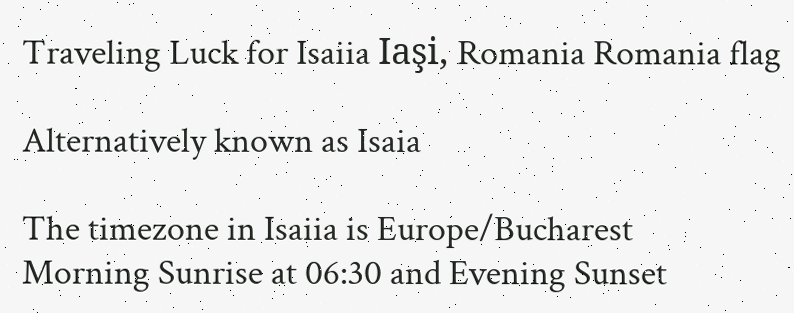Traveling Luck for Isaiia Iaşi, Romania Romania flag

Alternatively known as Isaia

The timezone in Isaiia is Europe/Bucharest
Morning Sunrise at 06:30 and Evening Sunset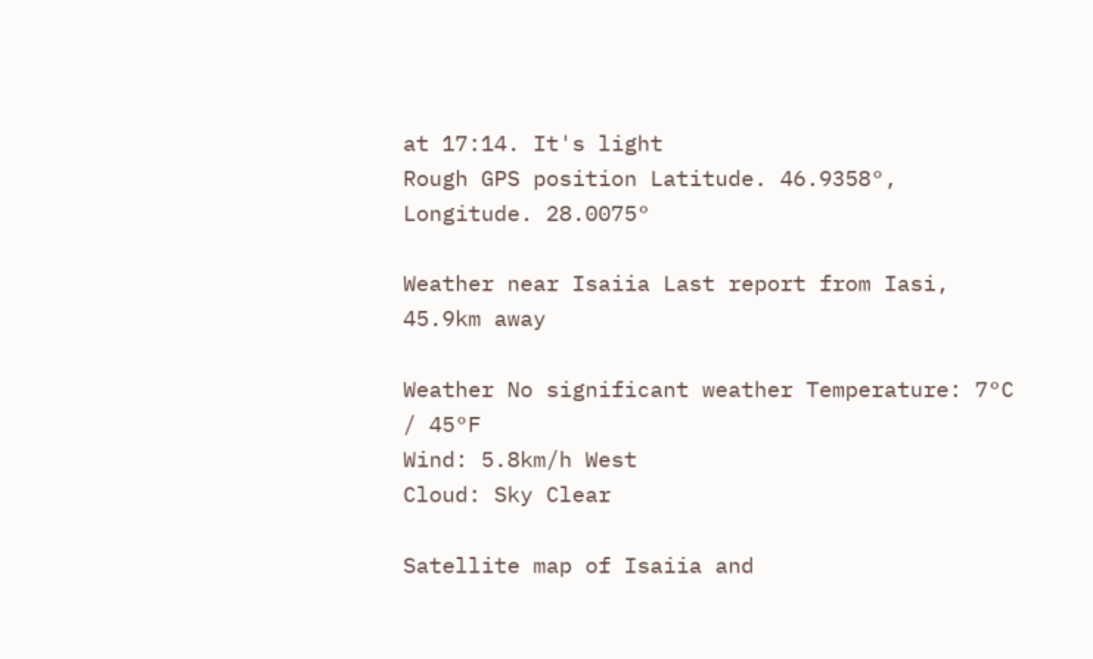at 17:14. It's light
Rough GPS position Latitude. 46.9358°, Longitude. 28.0075°

Weather near Isaiia Last report from Iasi, 45.9km away

Weather No significant weather Temperature: 7°C / 45°F
Wind: 5.8km/h West
Cloud: Sky Clear

Satellite map of Isaiia and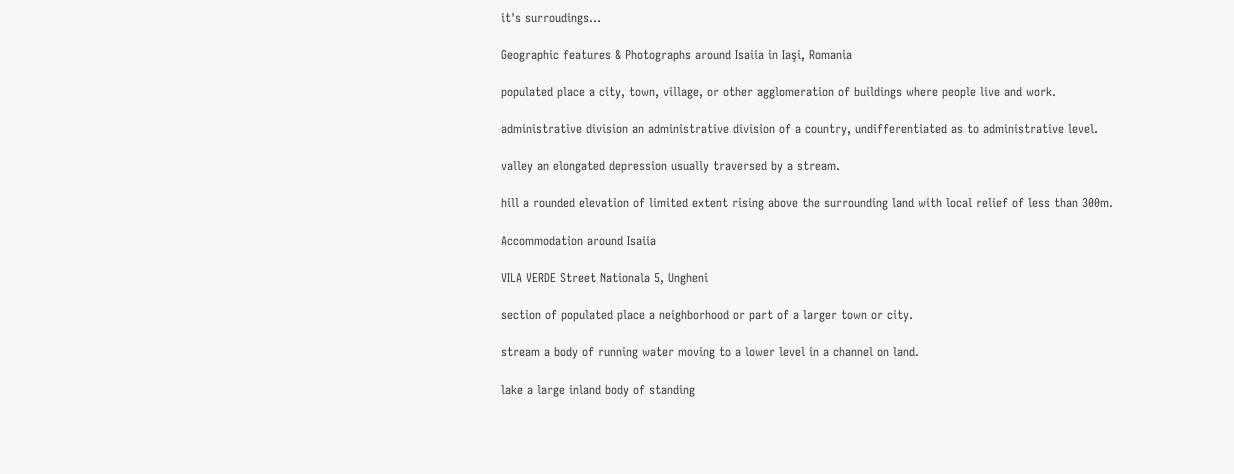it's surroudings...

Geographic features & Photographs around Isaiia in Iaşi, Romania

populated place a city, town, village, or other agglomeration of buildings where people live and work.

administrative division an administrative division of a country, undifferentiated as to administrative level.

valley an elongated depression usually traversed by a stream.

hill a rounded elevation of limited extent rising above the surrounding land with local relief of less than 300m.

Accommodation around Isaiia

VILA VERDE Street Nationala 5, Ungheni

section of populated place a neighborhood or part of a larger town or city.

stream a body of running water moving to a lower level in a channel on land.

lake a large inland body of standing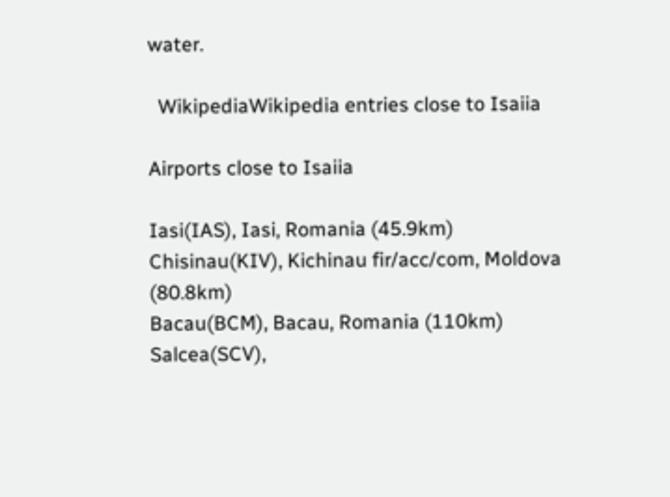water.

  WikipediaWikipedia entries close to Isaiia

Airports close to Isaiia

Iasi(IAS), Iasi, Romania (45.9km)
Chisinau(KIV), Kichinau fir/acc/com, Moldova (80.8km)
Bacau(BCM), Bacau, Romania (110km)
Salcea(SCV),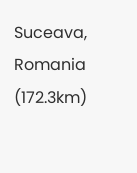Suceava, Romania (172.3km)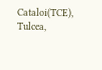Cataloi(TCE), Tulcea,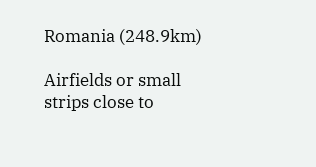Romania (248.9km)

Airfields or small strips close to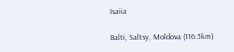Isaiia

Balti, Saltsy, Moldova (116.5km)